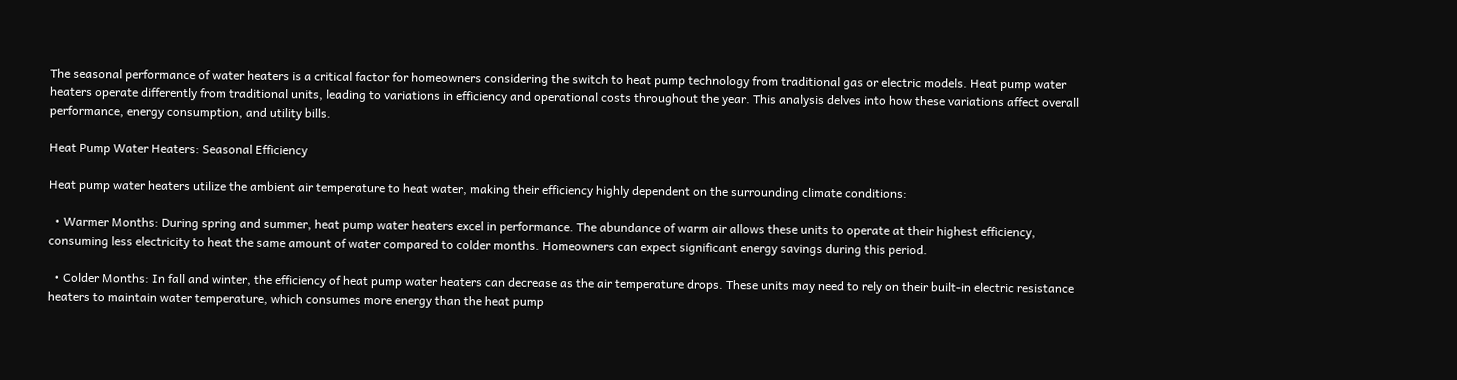The seasonal performance of water heaters is a critical factor for homeowners considering the switch to heat pump technology from traditional gas or electric models. Heat pump water heaters operate differently from traditional units, leading to variations in efficiency and operational costs throughout the year. This analysis delves into how these variations affect overall performance, energy consumption, and utility bills.

Heat Pump Water Heaters: Seasonal Efficiency

Heat pump water heaters utilize the ambient air temperature to heat water, making their efficiency highly dependent on the surrounding climate conditions:

  • Warmer Months: During spring and summer, heat pump water heaters excel in performance. The abundance of warm air allows these units to operate at their highest efficiency, consuming less electricity to heat the same amount of water compared to colder months. Homeowners can expect significant energy savings during this period.

  • Colder Months: In fall and winter, the efficiency of heat pump water heaters can decrease as the air temperature drops. These units may need to rely on their built-in electric resistance heaters to maintain water temperature, which consumes more energy than the heat pump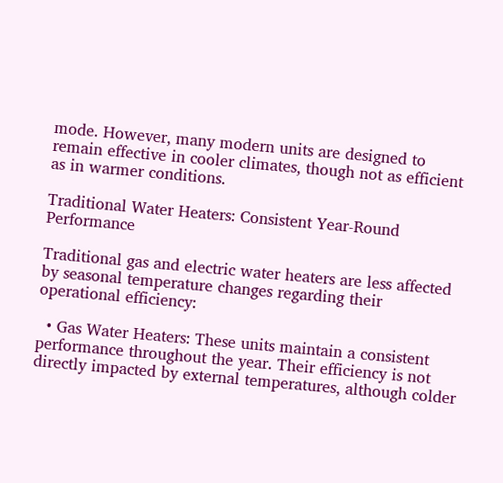mode. However, many modern units are designed to remain effective in cooler climates, though not as efficient as in warmer conditions.

Traditional Water Heaters: Consistent Year-Round Performance

Traditional gas and electric water heaters are less affected by seasonal temperature changes regarding their operational efficiency:

  • Gas Water Heaters: These units maintain a consistent performance throughout the year. Their efficiency is not directly impacted by external temperatures, although colder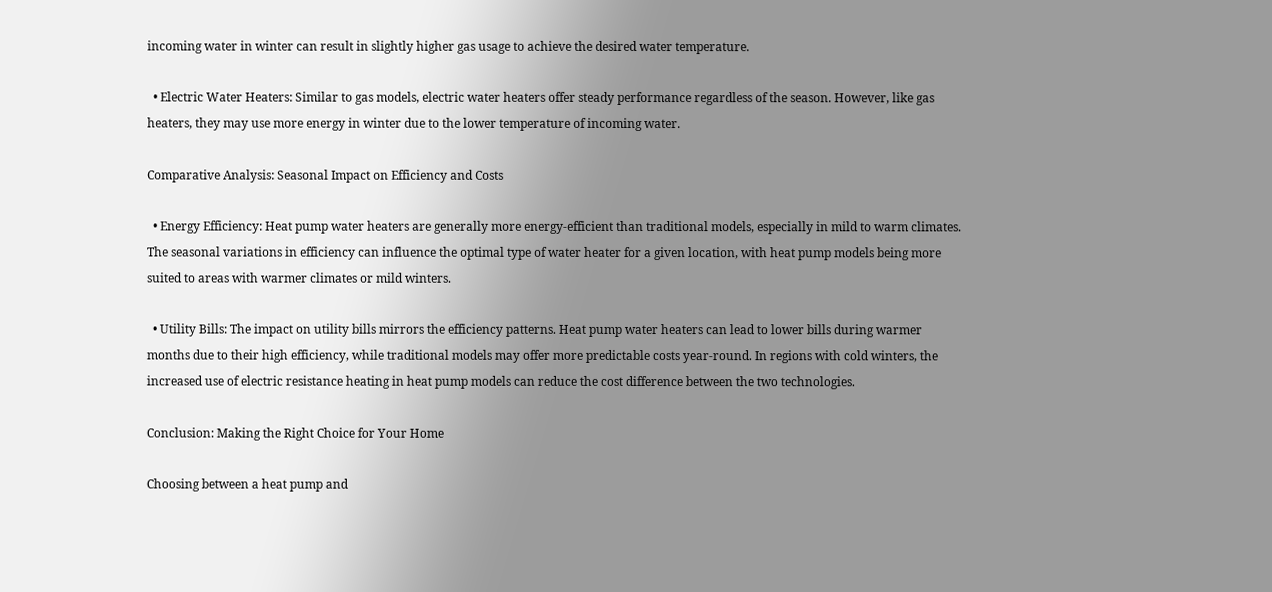incoming water in winter can result in slightly higher gas usage to achieve the desired water temperature.

  • Electric Water Heaters: Similar to gas models, electric water heaters offer steady performance regardless of the season. However, like gas heaters, they may use more energy in winter due to the lower temperature of incoming water.

Comparative Analysis: Seasonal Impact on Efficiency and Costs

  • Energy Efficiency: Heat pump water heaters are generally more energy-efficient than traditional models, especially in mild to warm climates. The seasonal variations in efficiency can influence the optimal type of water heater for a given location, with heat pump models being more suited to areas with warmer climates or mild winters.

  • Utility Bills: The impact on utility bills mirrors the efficiency patterns. Heat pump water heaters can lead to lower bills during warmer months due to their high efficiency, while traditional models may offer more predictable costs year-round. In regions with cold winters, the increased use of electric resistance heating in heat pump models can reduce the cost difference between the two technologies.

Conclusion: Making the Right Choice for Your Home

Choosing between a heat pump and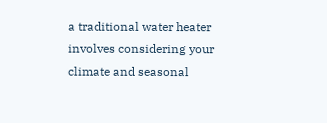a traditional water heater involves considering your climate and seasonal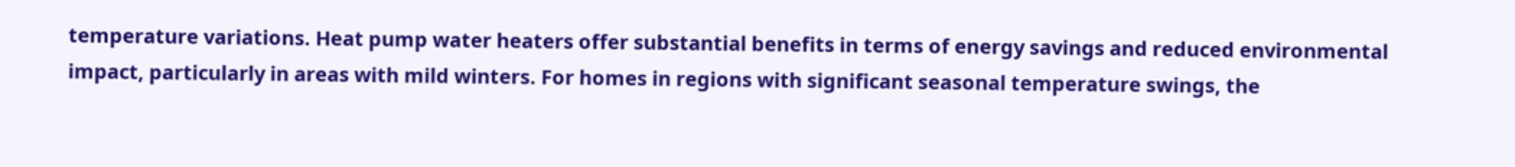temperature variations. Heat pump water heaters offer substantial benefits in terms of energy savings and reduced environmental impact, particularly in areas with mild winters. For homes in regions with significant seasonal temperature swings, the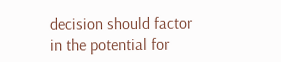decision should factor in the potential for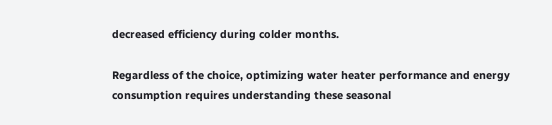decreased efficiency during colder months.

Regardless of the choice, optimizing water heater performance and energy consumption requires understanding these seasonal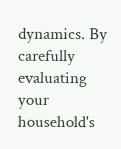dynamics. By carefully evaluating your household's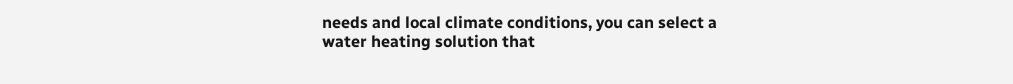needs and local climate conditions, you can select a water heating solution that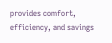provides comfort, efficiency, and savings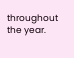throughout the year.